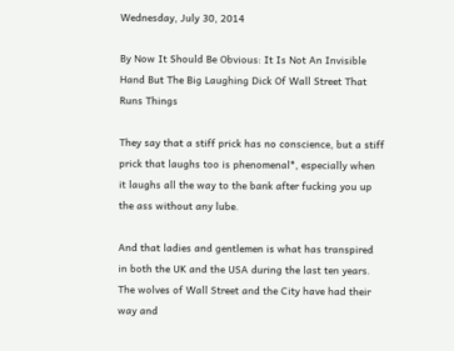Wednesday, July 30, 2014

By Now It Should Be Obvious: It Is Not An Invisible Hand But The Big Laughing Dick Of Wall Street That Runs Things

They say that a stiff prick has no conscience, but a stiff prick that laughs too is phenomenal*, especially when it laughs all the way to the bank after fucking you up the ass without any lube.

And that ladies and gentlemen is what has transpired in both the UK and the USA during the last ten years.  The wolves of Wall Street and the City have had their way and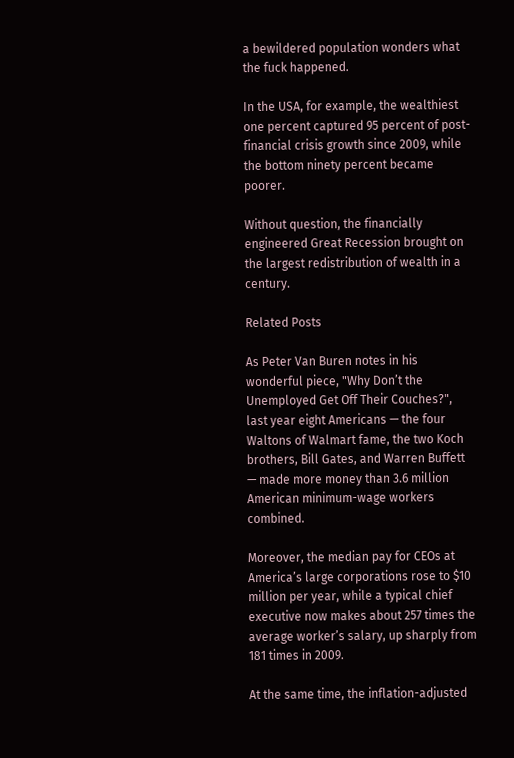a bewildered population wonders what the fuck happened.

In the USA, for example, the wealthiest one percent captured 95 percent of post-financial crisis growth since 2009, while the bottom ninety percent became poorer.

Without question, the financially engineered Great Recession brought on the largest redistribution of wealth in a century.

Related Posts

As Peter Van Buren notes in his wonderful piece, "Why Don’t the Unemployed Get Off Their Couches?", last year eight Americans — the four Waltons of Walmart fame, the two Koch brothers, Bill Gates, and Warren Buffett — made more money than 3.6 million American minimum-wage workers combined.

Moreover, the median pay for CEOs at America’s large corporations rose to $10 million per year, while a typical chief executive now makes about 257 times the average worker’s salary, up sharply from 181 times in 2009.

At the same time, the inflation-adjusted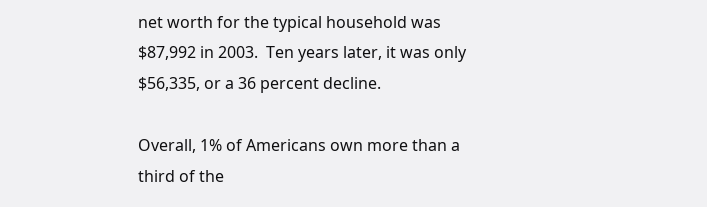net worth for the typical household was $87,992 in 2003.  Ten years later, it was only $56,335, or a 36 percent decline.

Overall, 1% of Americans own more than a third of the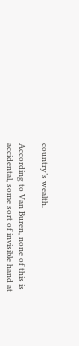country’s wealth.

According to Van Buren, none of this is accidental, some sort of invisible hand at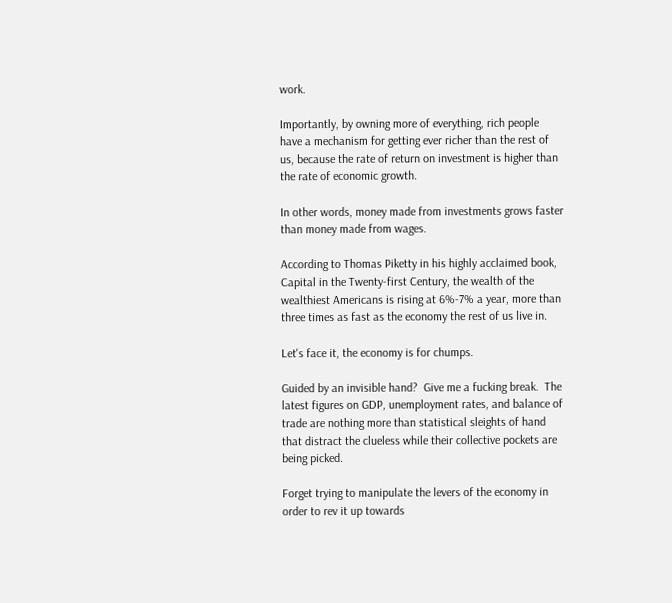work.

Importantly, by owning more of everything, rich people have a mechanism for getting ever richer than the rest of us, because the rate of return on investment is higher than the rate of economic growth.

In other words, money made from investments grows faster than money made from wages.

According to Thomas Piketty in his highly acclaimed book, Capital in the Twenty-first Century, the wealth of the wealthiest Americans is rising at 6%-7% a year, more than three times as fast as the economy the rest of us live in.

Let's face it, the economy is for chumps.

Guided by an invisible hand?  Give me a fucking break.  The latest figures on GDP, unemployment rates, and balance of trade are nothing more than statistical sleights of hand that distract the clueless while their collective pockets are being picked.

Forget trying to manipulate the levers of the economy in order to rev it up towards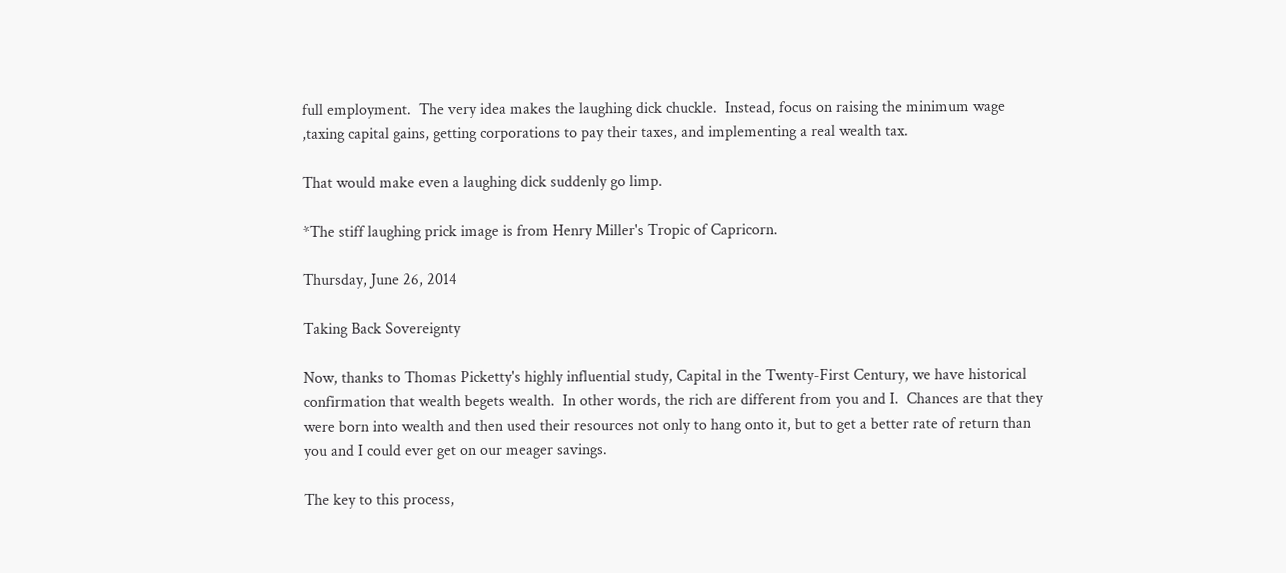full employment.  The very idea makes the laughing dick chuckle.  Instead, focus on raising the minimum wage ,taxing capital gains, getting corporations to pay their taxes, and implementing a real wealth tax.

That would make even a laughing dick suddenly go limp.

*The stiff laughing prick image is from Henry Miller's Tropic of Capricorn.

Thursday, June 26, 2014

Taking Back Sovereignty

Now, thanks to Thomas Picketty's highly influential study, Capital in the Twenty-First Century, we have historical confirmation that wealth begets wealth.  In other words, the rich are different from you and I.  Chances are that they were born into wealth and then used their resources not only to hang onto it, but to get a better rate of return than you and I could ever get on our meager savings.

The key to this process,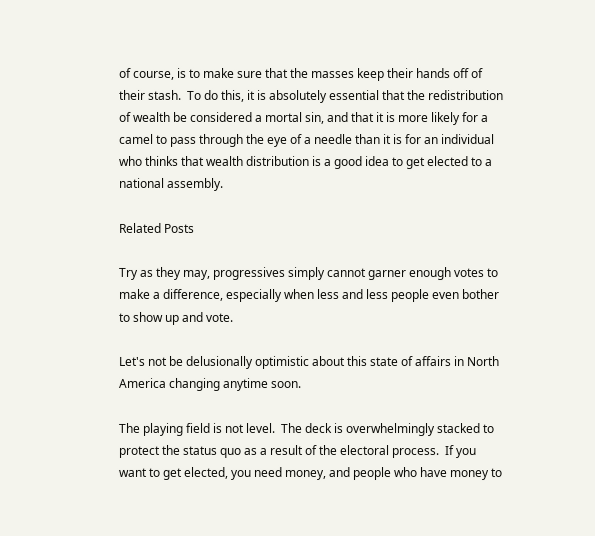of course, is to make sure that the masses keep their hands off of their stash.  To do this, it is absolutely essential that the redistribution of wealth be considered a mortal sin, and that it is more likely for a camel to pass through the eye of a needle than it is for an individual who thinks that wealth distribution is a good idea to get elected to a national assembly.

Related Posts

Try as they may, progressives simply cannot garner enough votes to make a difference, especially when less and less people even bother to show up and vote.

Let's not be delusionally optimistic about this state of affairs in North America changing anytime soon.

The playing field is not level.  The deck is overwhelmingly stacked to protect the status quo as a result of the electoral process.  If you want to get elected, you need money, and people who have money to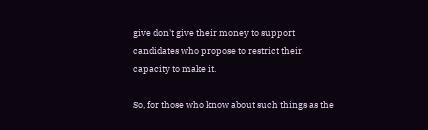give don't give their money to support candidates who propose to restrict their capacity to make it.

So, for those who know about such things as the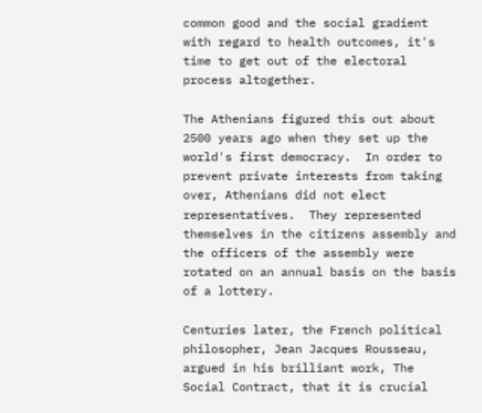common good and the social gradient with regard to health outcomes, it's time to get out of the electoral process altogether.

The Athenians figured this out about 2500 years ago when they set up the world's first democracy.  In order to prevent private interests from taking over, Athenians did not elect representatives.  They represented themselves in the citizens assembly and the officers of the assembly were rotated on an annual basis on the basis of a lottery.

Centuries later, the French political philosopher, Jean Jacques Rousseau, argued in his brilliant work, The Social Contract, that it is crucial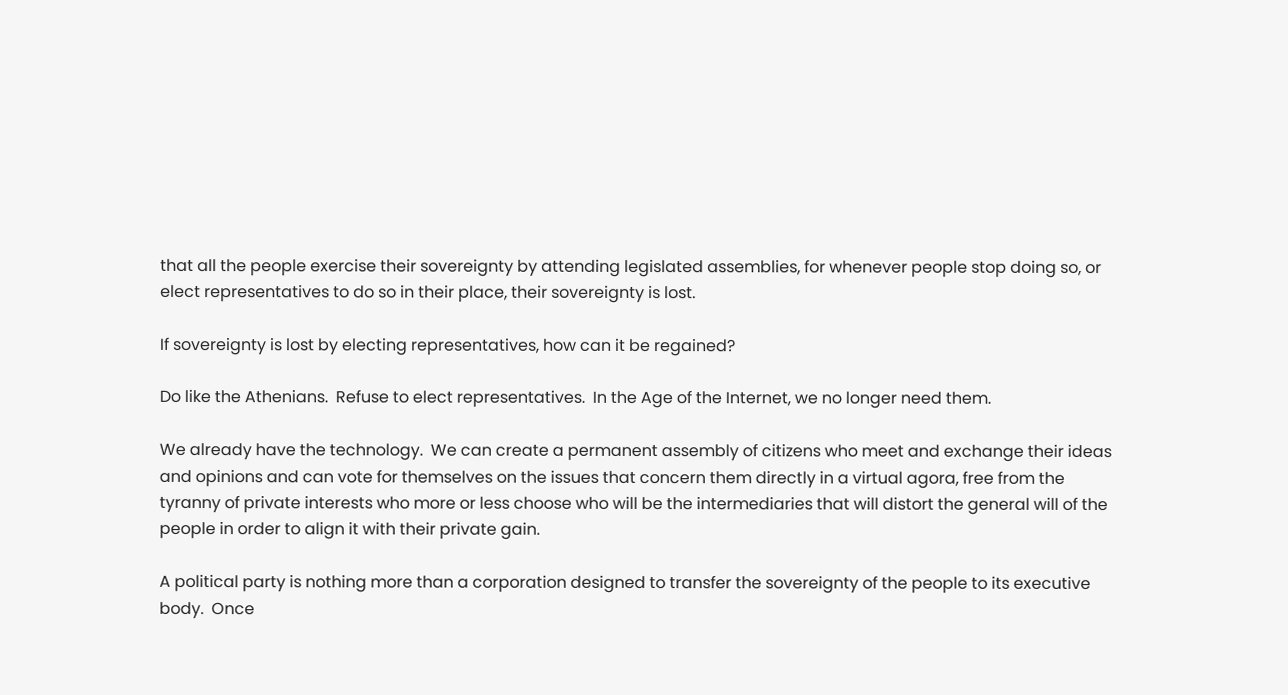that all the people exercise their sovereignty by attending legislated assemblies, for whenever people stop doing so, or elect representatives to do so in their place, their sovereignty is lost.

If sovereignty is lost by electing representatives, how can it be regained?

Do like the Athenians.  Refuse to elect representatives.  In the Age of the Internet, we no longer need them.

We already have the technology.  We can create a permanent assembly of citizens who meet and exchange their ideas and opinions and can vote for themselves on the issues that concern them directly in a virtual agora, free from the tyranny of private interests who more or less choose who will be the intermediaries that will distort the general will of the people in order to align it with their private gain.

A political party is nothing more than a corporation designed to transfer the sovereignty of the people to its executive body.  Once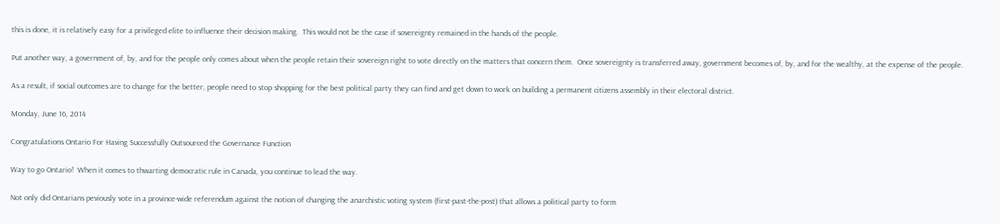this is done, it is relatively easy for a privileged elite to influence their decision making.  This would not be the case if sovereignty remained in the hands of the people.

Put another way, a government of, by, and for the people only comes about when the people retain their sovereign right to vote directly on the matters that concern them.  Once sovereignty is transferred away, government becomes of, by, and for the wealthy, at the expense of the people.

As a result, if social outcomes are to change for the better, people need to stop shopping for the best political party they can find and get down to work on building a permanent citizens assembly in their electoral district.

Monday, June 16, 2014

Congratulations Ontario For Having Successfully Outsourced the Governance Function

Way to go Ontario!  When it comes to thwarting democratic rule in Canada, you continue to lead the way.

Not only did Ontarians peviously vote in a province-wide referendum against the notion of changing the anarchistic voting system (first-past-the-post) that allows a political party to form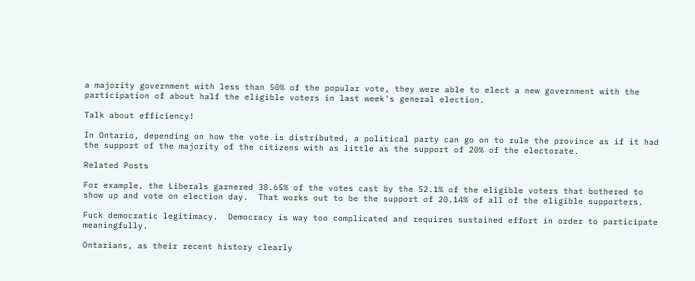a majority government with less than 50% of the popular vote, they were able to elect a new government with the participation of about half the eligible voters in last week's general election.

Talk about efficiency!

In Ontario, depending on how the vote is distributed, a political party can go on to rule the province as if it had the support of the majority of the citizens with as little as the support of 20% of the electorate.

Related Posts

For example, the Liberals garnered 38.65% of the votes cast by the 52.1% of the eligible voters that bothered to show up and vote on election day.  That works out to be the support of 20.14% of all of the eligible supporters.

Fuck democratic legitimacy.  Democracy is way too complicated and requires sustained effort in order to participate meaningfully.

Ontarians, as their recent history clearly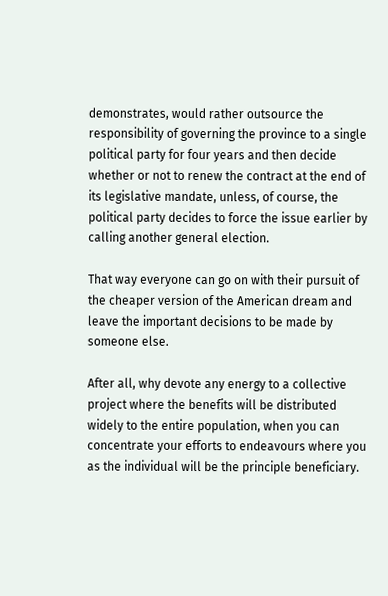demonstrates, would rather outsource the responsibility of governing the province to a single political party for four years and then decide whether or not to renew the contract at the end of its legislative mandate, unless, of course, the political party decides to force the issue earlier by calling another general election.

That way everyone can go on with their pursuit of the cheaper version of the American dream and leave the important decisions to be made by someone else.

After all, why devote any energy to a collective project where the benefits will be distributed widely to the entire population, when you can concentrate your efforts to endeavours where you as the individual will be the principle beneficiary.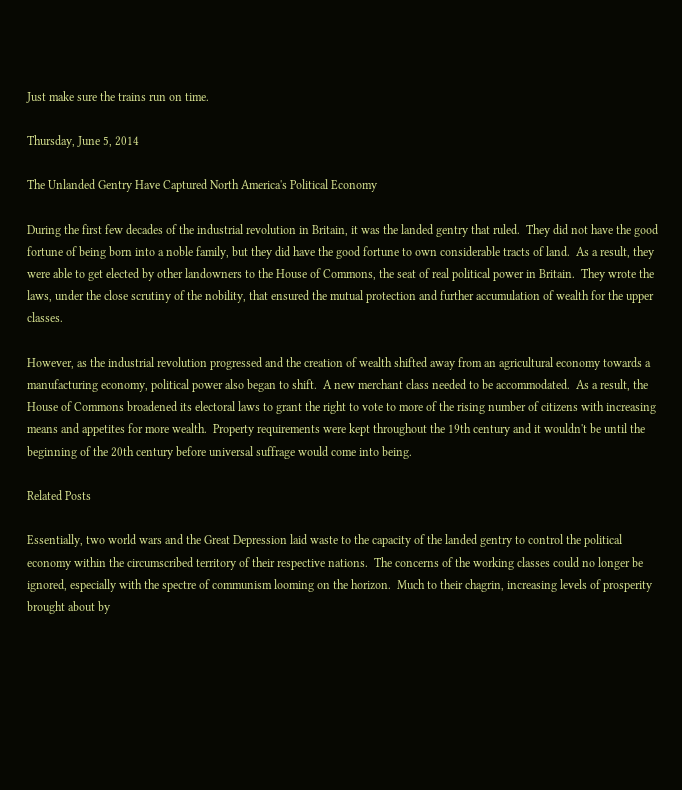Just make sure the trains run on time.

Thursday, June 5, 2014

The Unlanded Gentry Have Captured North America's Political Economy

During the first few decades of the industrial revolution in Britain, it was the landed gentry that ruled.  They did not have the good fortune of being born into a noble family, but they did have the good fortune to own considerable tracts of land.  As a result, they were able to get elected by other landowners to the House of Commons, the seat of real political power in Britain.  They wrote the laws, under the close scrutiny of the nobility, that ensured the mutual protection and further accumulation of wealth for the upper classes.

However, as the industrial revolution progressed and the creation of wealth shifted away from an agricultural economy towards a manufacturing economy, political power also began to shift.  A new merchant class needed to be accommodated.  As a result, the House of Commons broadened its electoral laws to grant the right to vote to more of the rising number of citizens with increasing means and appetites for more wealth.  Property requirements were kept throughout the 19th century and it wouldn't be until the beginning of the 20th century before universal suffrage would come into being.

Related Posts

Essentially, two world wars and the Great Depression laid waste to the capacity of the landed gentry to control the political economy within the circumscribed territory of their respective nations.  The concerns of the working classes could no longer be ignored, especially with the spectre of communism looming on the horizon.  Much to their chagrin, increasing levels of prosperity brought about by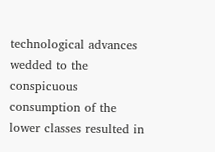technological advances wedded to the conspicuous consumption of the lower classes resulted in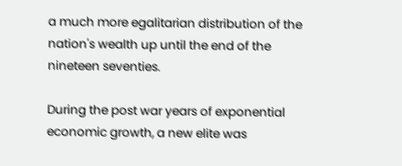a much more egalitarian distribution of the nation's wealth up until the end of the nineteen seventies.

During the post war years of exponential economic growth, a new elite was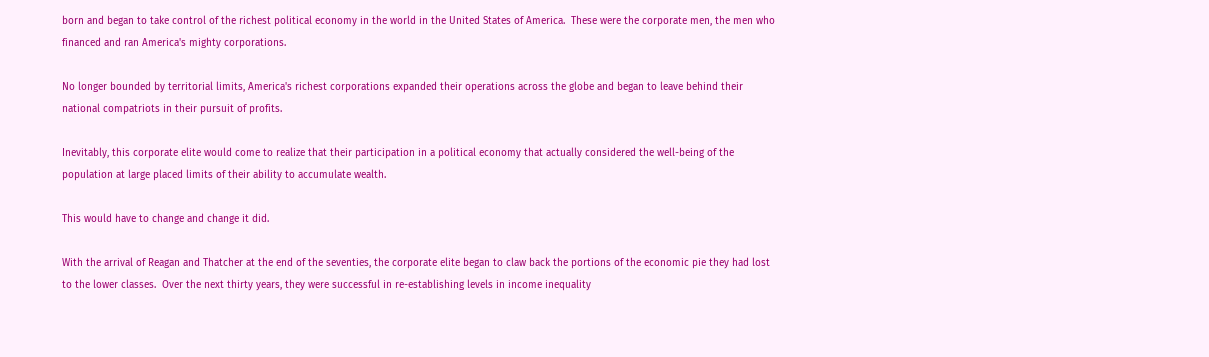born and began to take control of the richest political economy in the world in the United States of America.  These were the corporate men, the men who financed and ran America's mighty corporations.

No longer bounded by territorial limits, America's richest corporations expanded their operations across the globe and began to leave behind their national compatriots in their pursuit of profits.

Inevitably, this corporate elite would come to realize that their participation in a political economy that actually considered the well-being of the population at large placed limits of their ability to accumulate wealth.

This would have to change and change it did.

With the arrival of Reagan and Thatcher at the end of the seventies, the corporate elite began to claw back the portions of the economic pie they had lost to the lower classes.  Over the next thirty years, they were successful in re-establishing levels in income inequality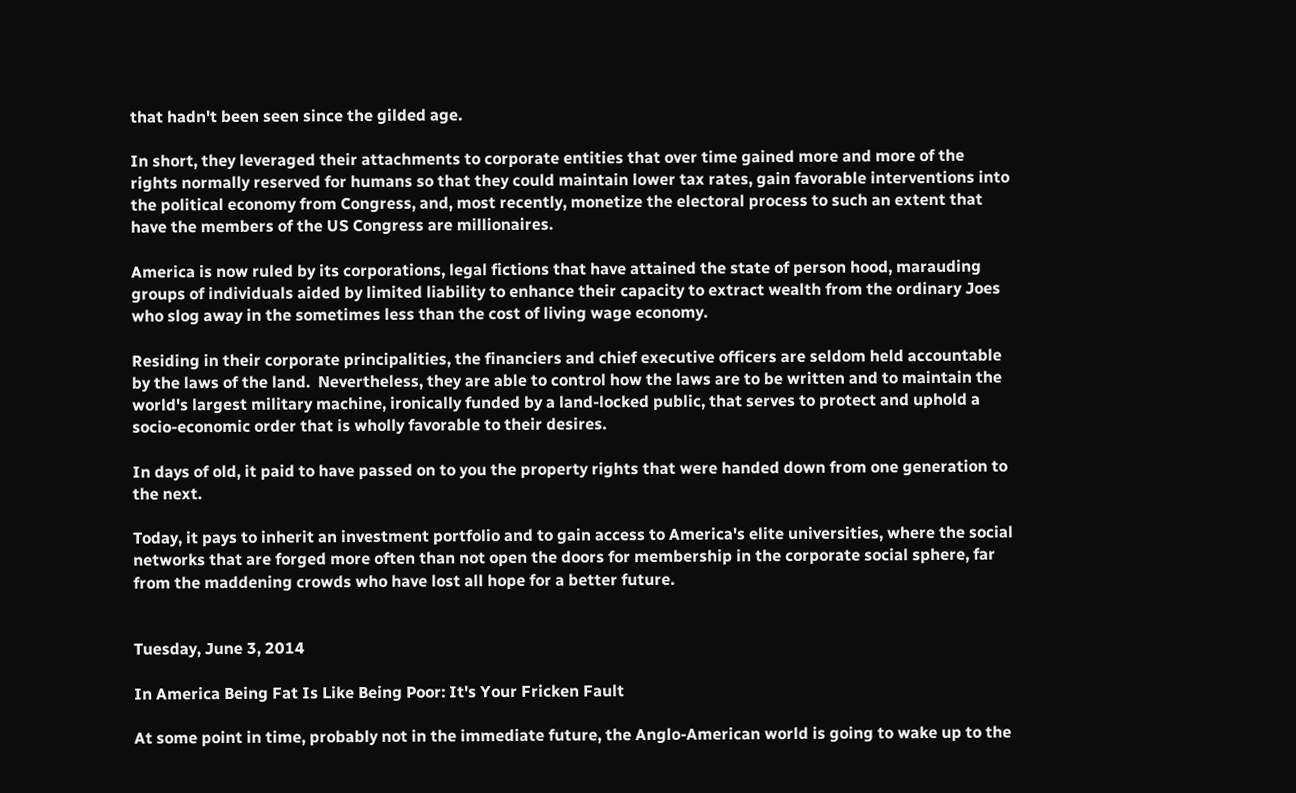that hadn't been seen since the gilded age.

In short, they leveraged their attachments to corporate entities that over time gained more and more of the rights normally reserved for humans so that they could maintain lower tax rates, gain favorable interventions into the political economy from Congress, and, most recently, monetize the electoral process to such an extent that have the members of the US Congress are millionaires.

America is now ruled by its corporations, legal fictions that have attained the state of person hood, marauding groups of individuals aided by limited liability to enhance their capacity to extract wealth from the ordinary Joes who slog away in the sometimes less than the cost of living wage economy.

Residing in their corporate principalities, the financiers and chief executive officers are seldom held accountable by the laws of the land.  Nevertheless, they are able to control how the laws are to be written and to maintain the world's largest military machine, ironically funded by a land-locked public, that serves to protect and uphold a socio-economic order that is wholly favorable to their desires.

In days of old, it paid to have passed on to you the property rights that were handed down from one generation to the next.

Today, it pays to inherit an investment portfolio and to gain access to America's elite universities, where the social networks that are forged more often than not open the doors for membership in the corporate social sphere, far from the maddening crowds who have lost all hope for a better future.


Tuesday, June 3, 2014

In America Being Fat Is Like Being Poor: It's Your Fricken Fault

At some point in time, probably not in the immediate future, the Anglo-American world is going to wake up to the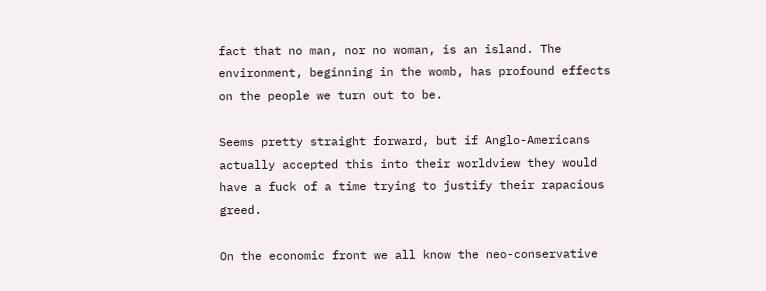fact that no man, nor no woman, is an island. The environment, beginning in the womb, has profound effects on the people we turn out to be.

Seems pretty straight forward, but if Anglo-Americans actually accepted this into their worldview they would have a fuck of a time trying to justify their rapacious greed.

On the economic front we all know the neo-conservative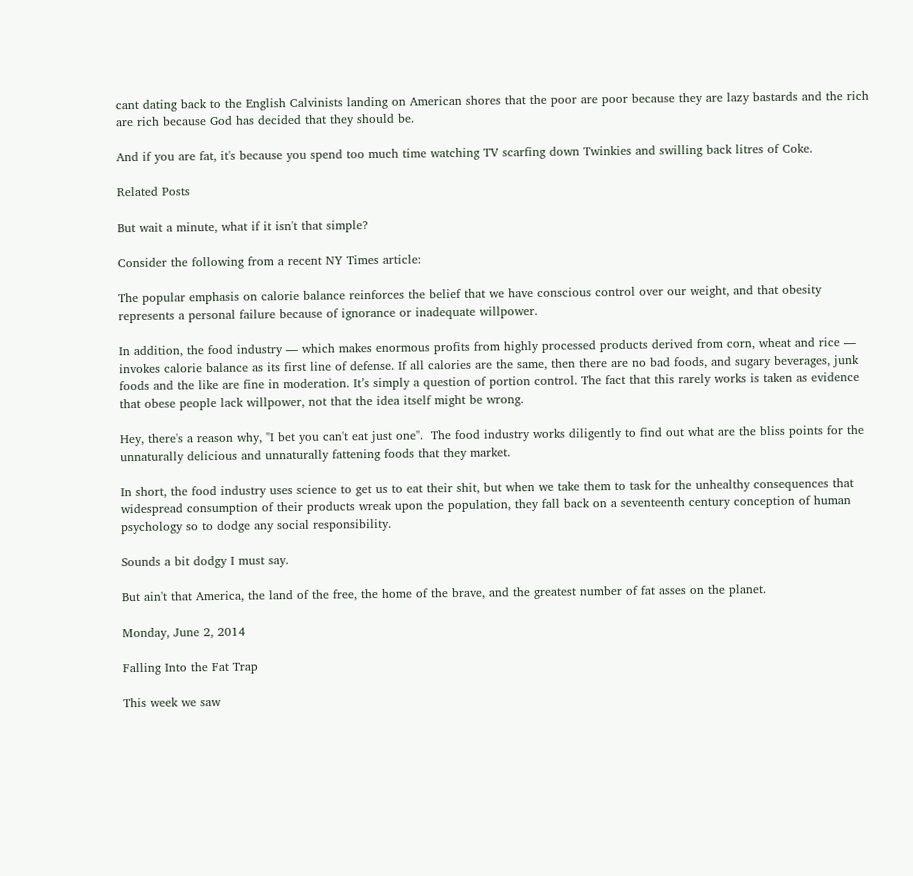cant dating back to the English Calvinists landing on American shores that the poor are poor because they are lazy bastards and the rich are rich because God has decided that they should be.

And if you are fat, it's because you spend too much time watching TV scarfing down Twinkies and swilling back litres of Coke.

Related Posts

But wait a minute, what if it isn't that simple?

Consider the following from a recent NY Times article:

The popular emphasis on calorie balance reinforces the belief that we have conscious control over our weight, and that obesity represents a personal failure because of ignorance or inadequate willpower.

In addition, the food industry — which makes enormous profits from highly processed products derived from corn, wheat and rice — invokes calorie balance as its first line of defense. If all calories are the same, then there are no bad foods, and sugary beverages, junk foods and the like are fine in moderation. It’s simply a question of portion control. The fact that this rarely works is taken as evidence that obese people lack willpower, not that the idea itself might be wrong.

Hey, there's a reason why, "I bet you can't eat just one".  The food industry works diligently to find out what are the bliss points for the unnaturally delicious and unnaturally fattening foods that they market.

In short, the food industry uses science to get us to eat their shit, but when we take them to task for the unhealthy consequences that widespread consumption of their products wreak upon the population, they fall back on a seventeenth century conception of human psychology so to dodge any social responsibility.

Sounds a bit dodgy I must say.

But ain't that America, the land of the free, the home of the brave, and the greatest number of fat asses on the planet.

Monday, June 2, 2014

Falling Into the Fat Trap

This week we saw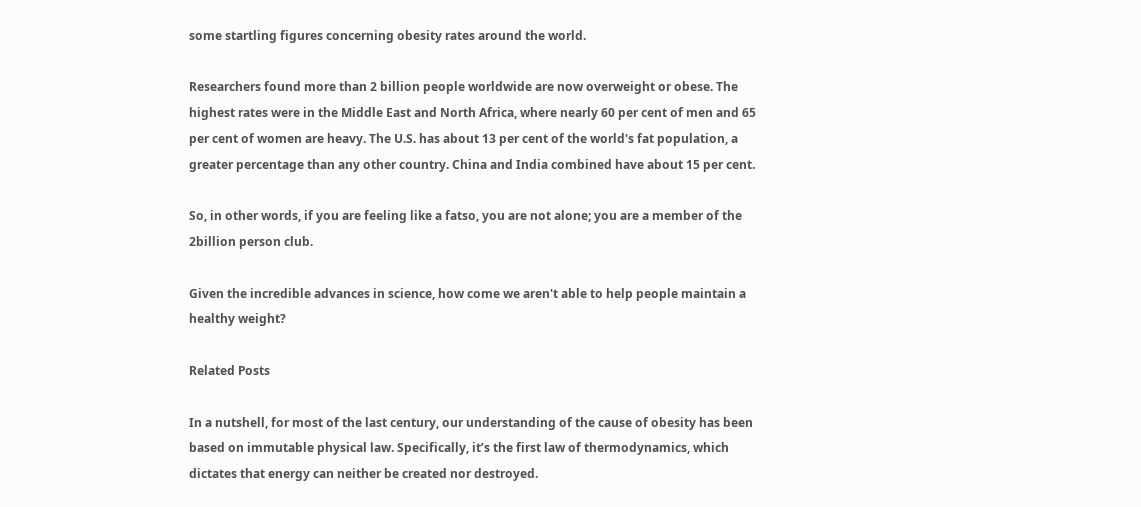some startling figures concerning obesity rates around the world.

Researchers found more than 2 billion people worldwide are now overweight or obese. The highest rates were in the Middle East and North Africa, where nearly 60 per cent of men and 65 per cent of women are heavy. The U.S. has about 13 per cent of the world's fat population, a greater percentage than any other country. China and India combined have about 15 per cent.

So, in other words, if you are feeling like a fatso, you are not alone; you are a member of the 2billion person club.

Given the incredible advances in science, how come we aren't able to help people maintain a healthy weight?

Related Posts

In a nutshell, for most of the last century, our understanding of the cause of obesity has been based on immutable physical law. Specifically, it’s the first law of thermodynamics, which dictates that energy can neither be created nor destroyed.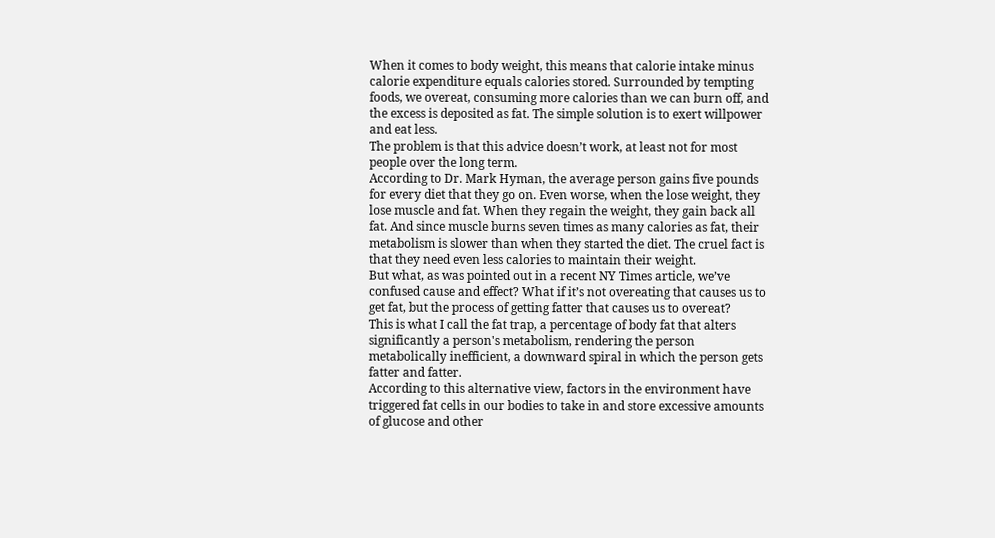When it comes to body weight, this means that calorie intake minus calorie expenditure equals calories stored. Surrounded by tempting foods, we overeat, consuming more calories than we can burn off, and the excess is deposited as fat. The simple solution is to exert willpower and eat less.
The problem is that this advice doesn’t work, at least not for most people over the long term.
According to Dr. Mark Hyman, the average person gains five pounds for every diet that they go on. Even worse, when the lose weight, they lose muscle and fat. When they regain the weight, they gain back all fat. And since muscle burns seven times as many calories as fat, their metabolism is slower than when they started the diet. The cruel fact is that they need even less calories to maintain their weight.
But what, as was pointed out in a recent NY Times article, we’ve confused cause and effect? What if it’s not overeating that causes us to get fat, but the process of getting fatter that causes us to overeat?
This is what I call the fat trap, a percentage of body fat that alters significantly a person's metabolism, rendering the person metabolically inefficient, a downward spiral in which the person gets fatter and fatter.
According to this alternative view, factors in the environment have triggered fat cells in our bodies to take in and store excessive amounts of glucose and other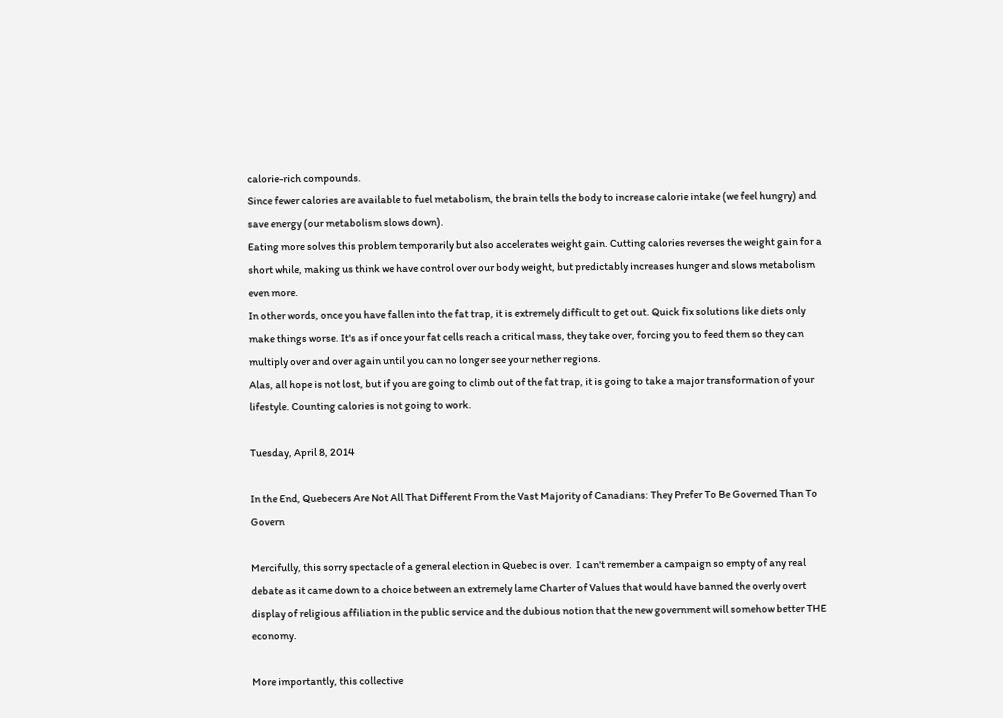calorie-rich compounds.
Since fewer calories are available to fuel metabolism, the brain tells the body to increase calorie intake (we feel hungry) and save energy (our metabolism slows down).
Eating more solves this problem temporarily but also accelerates weight gain. Cutting calories reverses the weight gain for a short while, making us think we have control over our body weight, but predictably increases hunger and slows metabolism even more.
In other words, once you have fallen into the fat trap, it is extremely difficult to get out. Quick fix solutions like diets only make things worse. It's as if once your fat cells reach a critical mass, they take over, forcing you to feed them so they can multiply over and over again until you can no longer see your nether regions.
Alas, all hope is not lost, but if you are going to climb out of the fat trap, it is going to take a major transformation of your lifestyle. Counting calories is not going to work.

Tuesday, April 8, 2014

In the End, Quebecers Are Not All That Different From the Vast Majority of Canadians: They Prefer To Be Governed Than To Govern

Mercifully, this sorry spectacle of a general election in Quebec is over.  I can't remember a campaign so empty of any real debate as it came down to a choice between an extremely lame Charter of Values that would have banned the overly overt display of religious affiliation in the public service and the dubious notion that the new government will somehow better THE economy.

More importantly, this collective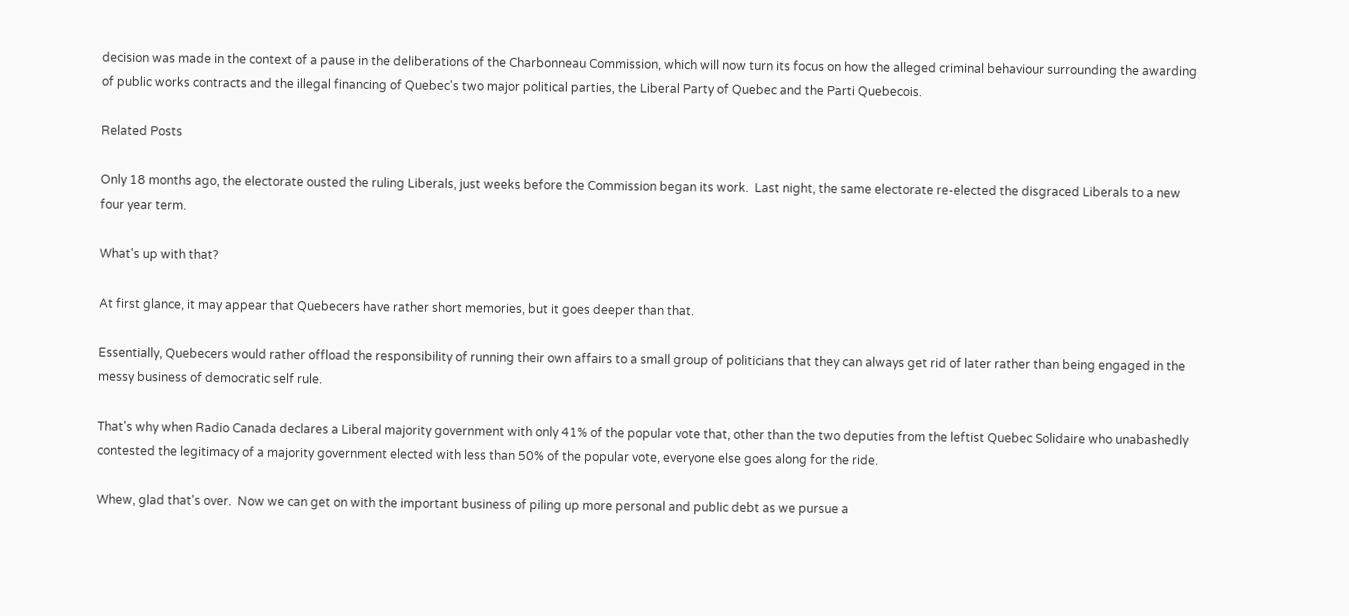decision was made in the context of a pause in the deliberations of the Charbonneau Commission, which will now turn its focus on how the alleged criminal behaviour surrounding the awarding of public works contracts and the illegal financing of Quebec's two major political parties, the Liberal Party of Quebec and the Parti Quebecois.

Related Posts

Only 18 months ago, the electorate ousted the ruling Liberals, just weeks before the Commission began its work.  Last night, the same electorate re-elected the disgraced Liberals to a new four year term.

What's up with that?

At first glance, it may appear that Quebecers have rather short memories, but it goes deeper than that.

Essentially, Quebecers would rather offload the responsibility of running their own affairs to a small group of politicians that they can always get rid of later rather than being engaged in the messy business of democratic self rule.

That's why when Radio Canada declares a Liberal majority government with only 41% of the popular vote that, other than the two deputies from the leftist Quebec Solidaire who unabashedly contested the legitimacy of a majority government elected with less than 50% of the popular vote, everyone else goes along for the ride.

Whew, glad that's over.  Now we can get on with the important business of piling up more personal and public debt as we pursue a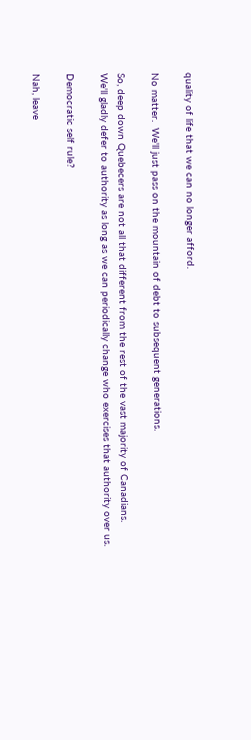quality of life that we can no longer afford.

No matter.  We'll just pass on the mountain of debt to subsequent generations.

So, deep down Quebecers are not all that different from the rest of the vast majority of Canadians.  We'll gladly defer to authority as long as we can periodically change who exercises that authority over us.

Democratic self rule?

Nah, leave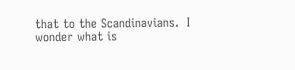that to the Scandinavians.  I wonder what is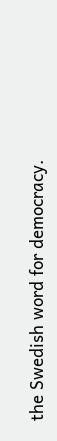the Swedish word for democracy.